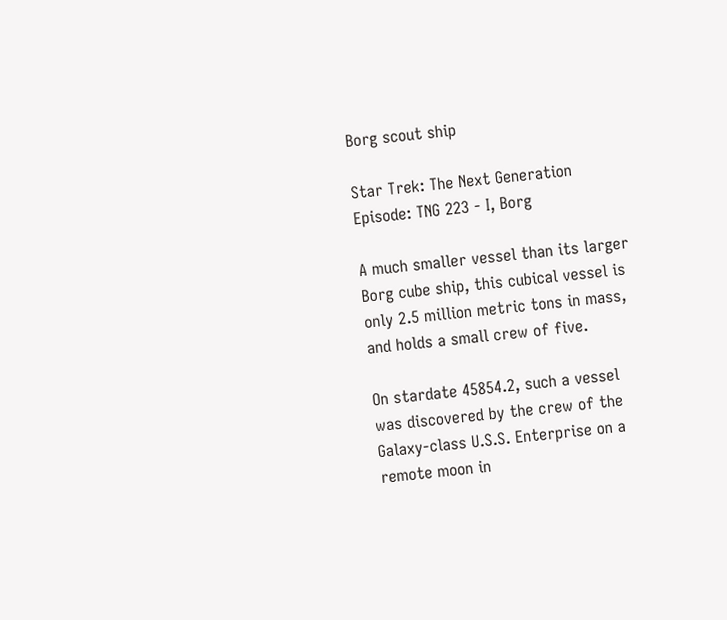Borg scout ship

Star Trek: The Next Generation
Episode: TNG 223 - I, Borg

A much smaller vessel than its larger Borg cube ship, this cubical vessel is only 2.5 million metric tons in mass, and holds a small crew of five.

On stardate 45854.2, such a vessel was discovered by the crew of the Galaxy-class U.S.S. Enterprise on a remote moon in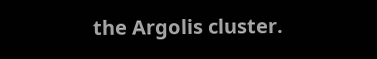the Argolis cluster.